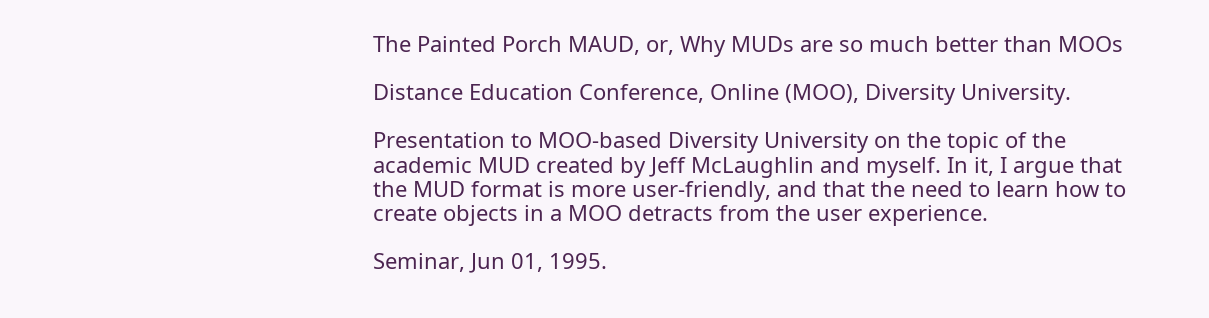The Painted Porch MAUD, or, Why MUDs are so much better than MOOs

Distance Education Conference, Online (MOO), Diversity University.

Presentation to MOO-based Diversity University on the topic of the academic MUD created by Jeff McLaughlin and myself. In it, I argue that the MUD format is more user-friendly, and that the need to learn how to create objects in a MOO detracts from the user experience.

Seminar, Jun 01, 1995.